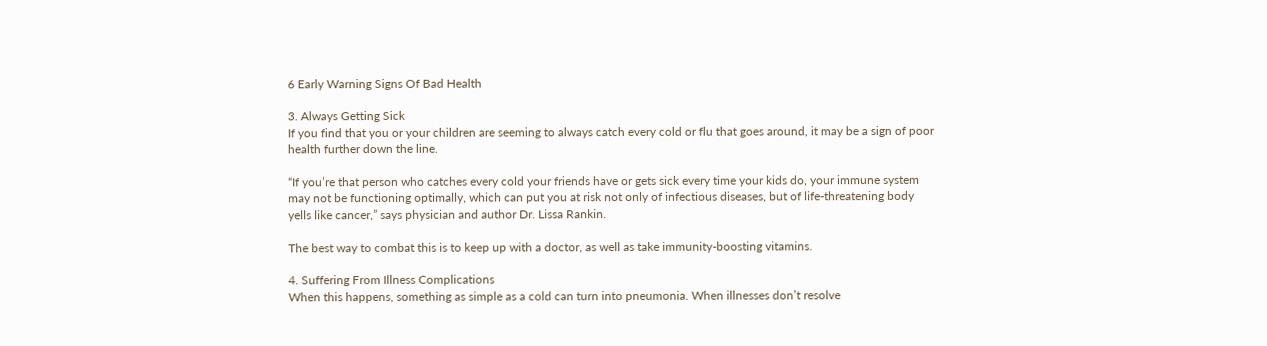6 Early Warning Signs Of Bad Health

3. Always Getting Sick
If you find that you or your children are seeming to always catch every cold or flu that goes around, it may be a sign of poor health further down the line.

“If you’re that person who catches every cold your friends have or gets sick every time your kids do, your immune system may not be functioning optimally, which can put you at risk not only of infectious diseases, but of life-threatening body yells like cancer,” says physician and author Dr. Lissa Rankin.

The best way to combat this is to keep up with a doctor, as well as take immunity-boosting vitamins.

4. Suffering From Illness Complications
When this happens, something as simple as a cold can turn into pneumonia. When illnesses don’t resolve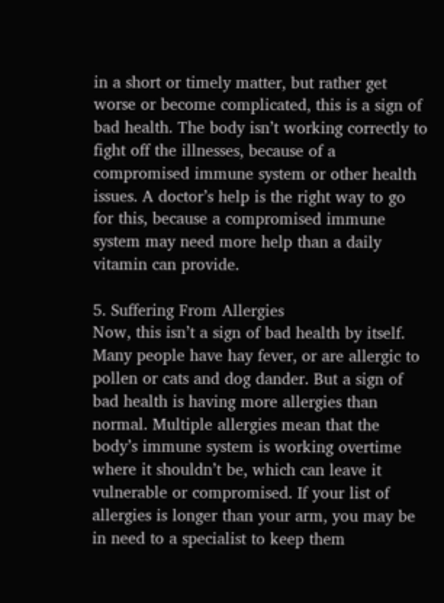in a short or timely matter, but rather get worse or become complicated, this is a sign of bad health. The body isn’t working correctly to fight off the illnesses, because of a compromised immune system or other health issues. A doctor’s help is the right way to go for this, because a compromised immune system may need more help than a daily vitamin can provide.

5. Suffering From Allergies
Now, this isn’t a sign of bad health by itself. Many people have hay fever, or are allergic to pollen or cats and dog dander. But a sign of bad health is having more allergies than normal. Multiple allergies mean that the body’s immune system is working overtime where it shouldn’t be, which can leave it vulnerable or compromised. If your list of allergies is longer than your arm, you may be in need to a specialist to keep them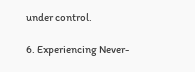under control.

6. Experiencing Never-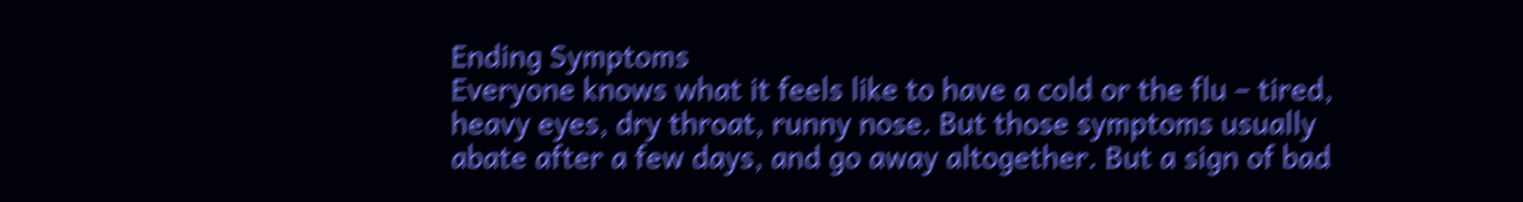Ending Symptoms
Everyone knows what it feels like to have a cold or the flu – tired, heavy eyes, dry throat, runny nose. But those symptoms usually abate after a few days, and go away altogether. But a sign of bad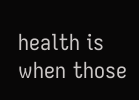health is when those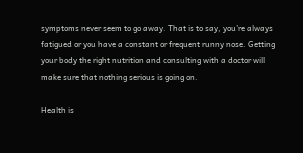symptoms never seem to go away. That is to say, you’re always fatigued or you have a constant or frequent runny nose. Getting your body the right nutrition and consulting with a doctor will make sure that nothing serious is going on.

Health is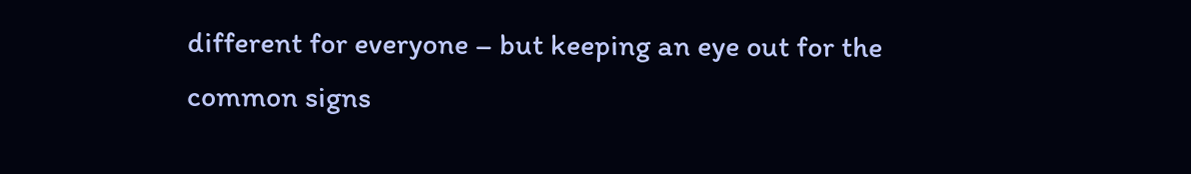different for everyone – but keeping an eye out for the common signs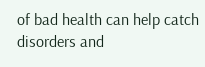of bad health can help catch disorders and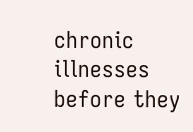chronic illnesses before they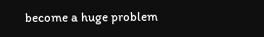become a huge problem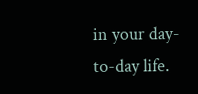in your day-to-day life.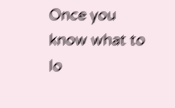Once you know what to lo